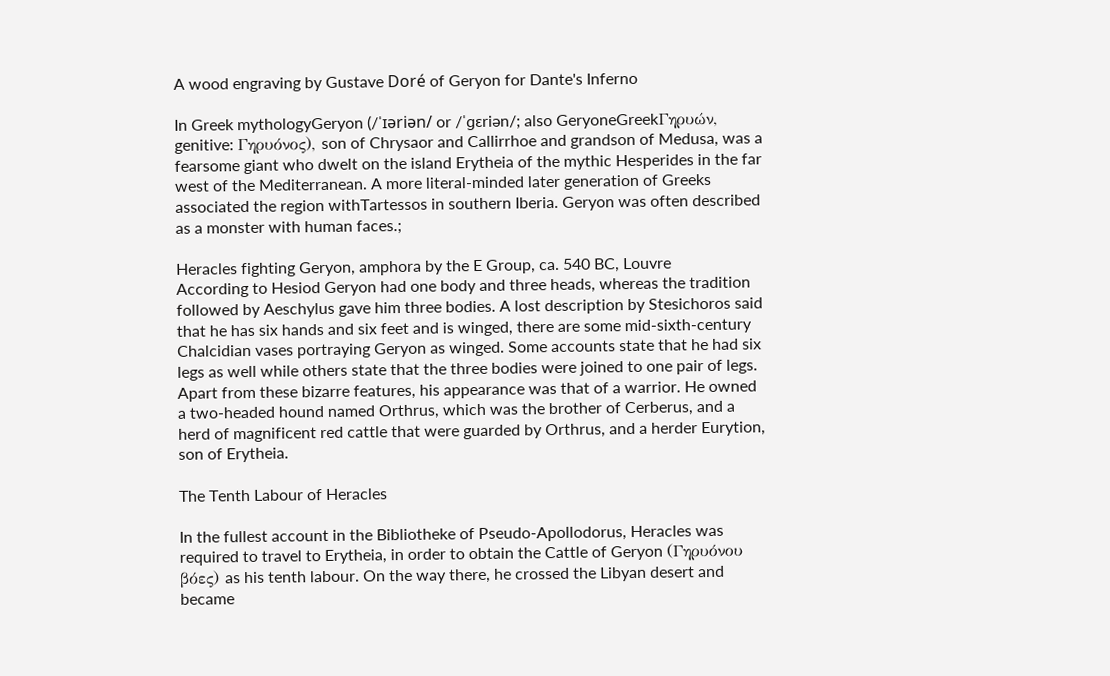A wood engraving by Gustave Doré of Geryon for Dante's Inferno

In Greek mythologyGeryon (/ˈɪəriən/ or /ˈɡɛriən/; also GeryoneGreekΓηρυών, genitive: Γηρυόνος), son of Chrysaor and Callirrhoe and grandson of Medusa, was a fearsome giant who dwelt on the island Erytheia of the mythic Hesperides in the far west of the Mediterranean. A more literal-minded later generation of Greeks associated the region withTartessos in southern Iberia. Geryon was often described as a monster with human faces.;

Heracles fighting Geryon, amphora by the E Group, ca. 540 BC, Louvre
According to Hesiod Geryon had one body and three heads, whereas the tradition followed by Aeschylus gave him three bodies. A lost description by Stesichoros said that he has six hands and six feet and is winged, there are some mid-sixth-century Chalcidian vases portraying Geryon as winged. Some accounts state that he had six legs as well while others state that the three bodies were joined to one pair of legs. Apart from these bizarre features, his appearance was that of a warrior. He owned a two-headed hound named Orthrus, which was the brother of Cerberus, and a herd of magnificent red cattle that were guarded by Orthrus, and a herder Eurytion, son of Erytheia.

The Tenth Labour of Heracles

In the fullest account in the Bibliotheke of Pseudo-Apollodorus, Heracles was required to travel to Erytheia, in order to obtain the Cattle of Geryon (Γηρυόνου βόες) as his tenth labour. On the way there, he crossed the Libyan desert and became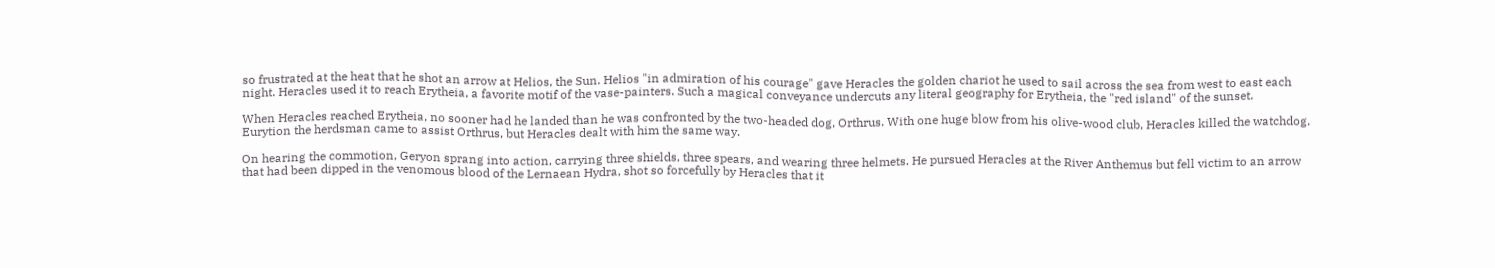so frustrated at the heat that he shot an arrow at Helios, the Sun. Helios "in admiration of his courage" gave Heracles the golden chariot he used to sail across the sea from west to east each night. Heracles used it to reach Erytheia, a favorite motif of the vase-painters. Such a magical conveyance undercuts any literal geography for Erytheia, the "red island" of the sunset.

When Heracles reached Erytheia, no sooner had he landed than he was confronted by the two-headed dog, Orthrus. With one huge blow from his olive-wood club, Heracles killed the watchdog. Eurytion the herdsman came to assist Orthrus, but Heracles dealt with him the same way.

On hearing the commotion, Geryon sprang into action, carrying three shields, three spears, and wearing three helmets. He pursued Heracles at the River Anthemus but fell victim to an arrow that had been dipped in the venomous blood of the Lernaean Hydra, shot so forcefully by Heracles that it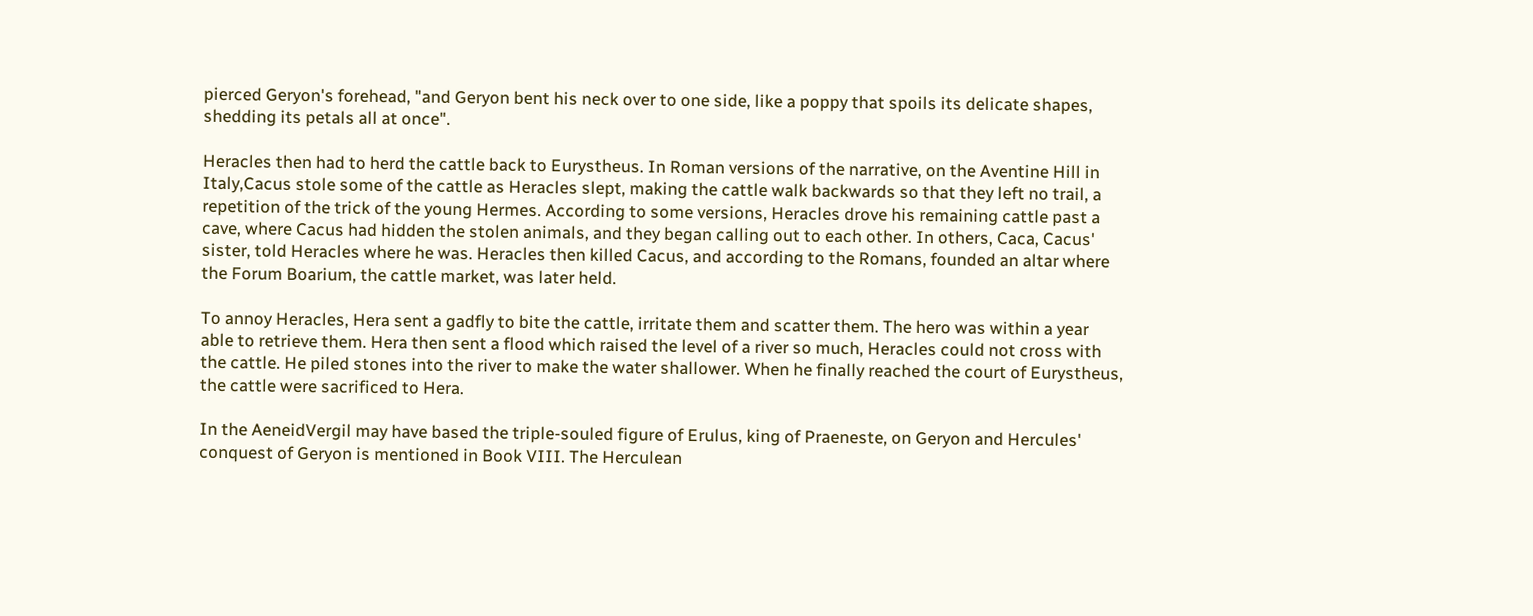pierced Geryon's forehead, "and Geryon bent his neck over to one side, like a poppy that spoils its delicate shapes, shedding its petals all at once".

Heracles then had to herd the cattle back to Eurystheus. In Roman versions of the narrative, on the Aventine Hill in Italy,Cacus stole some of the cattle as Heracles slept, making the cattle walk backwards so that they left no trail, a repetition of the trick of the young Hermes. According to some versions, Heracles drove his remaining cattle past a cave, where Cacus had hidden the stolen animals, and they began calling out to each other. In others, Caca, Cacus' sister, told Heracles where he was. Heracles then killed Cacus, and according to the Romans, founded an altar where the Forum Boarium, the cattle market, was later held.

To annoy Heracles, Hera sent a gadfly to bite the cattle, irritate them and scatter them. The hero was within a year able to retrieve them. Hera then sent a flood which raised the level of a river so much, Heracles could not cross with the cattle. He piled stones into the river to make the water shallower. When he finally reached the court of Eurystheus, the cattle were sacrificed to Hera.

In the AeneidVergil may have based the triple-souled figure of Erulus, king of Praeneste, on Geryon and Hercules' conquest of Geryon is mentioned in Book VIII. The Herculean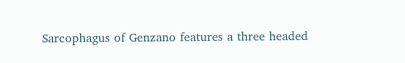Sarcophagus of Genzano features a three headed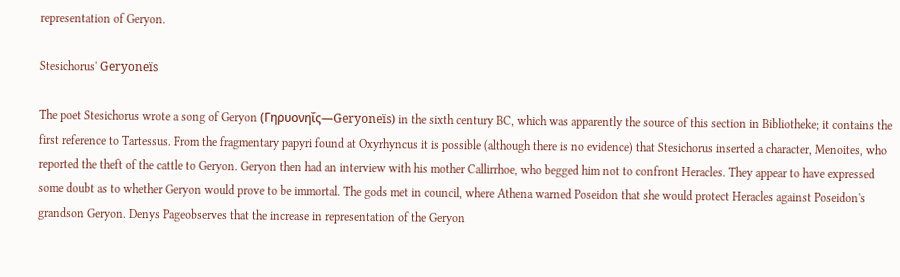representation of Geryon.

Stesichorus' Geryoneïs

The poet Stesichorus wrote a song of Geryon (Γηρυονηΐς—Geryoneïs) in the sixth century BC, which was apparently the source of this section in Bibliotheke; it contains the first reference to Tartessus. From the fragmentary papyri found at Oxyrhyncus it is possible (although there is no evidence) that Stesichorus inserted a character, Menoites, who reported the theft of the cattle to Geryon. Geryon then had an interview with his mother Callirrhoe, who begged him not to confront Heracles. They appear to have expressed some doubt as to whether Geryon would prove to be immortal. The gods met in council, where Athena warned Poseidon that she would protect Heracles against Poseidon's grandson Geryon. Denys Pageobserves that the increase in representation of the Geryon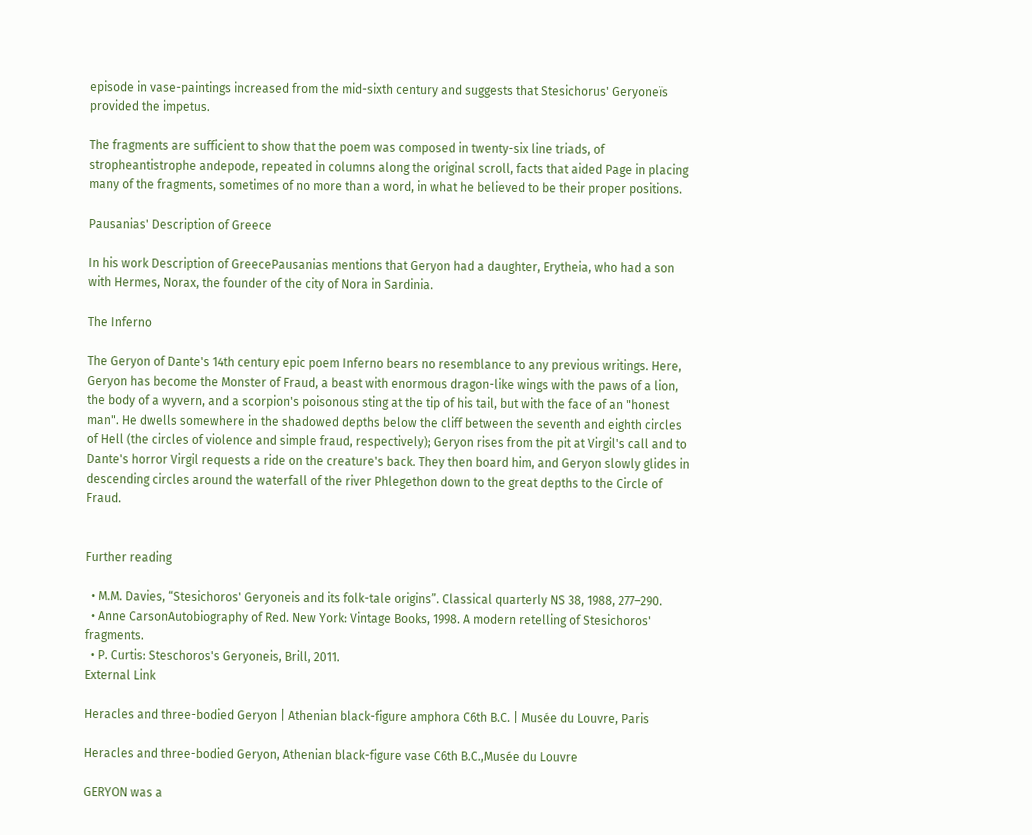episode in vase-paintings increased from the mid-sixth century and suggests that Stesichorus' Geryoneïs provided the impetus.

The fragments are sufficient to show that the poem was composed in twenty-six line triads, of stropheantistrophe andepode, repeated in columns along the original scroll, facts that aided Page in placing many of the fragments, sometimes of no more than a word, in what he believed to be their proper positions.

Pausanias' Description of Greece

In his work Description of GreecePausanias mentions that Geryon had a daughter, Erytheia, who had a son with Hermes, Norax, the founder of the city of Nora in Sardinia.

The Inferno

The Geryon of Dante's 14th century epic poem Inferno bears no resemblance to any previous writings. Here, Geryon has become the Monster of Fraud, a beast with enormous dragon-like wings with the paws of a lion, the body of a wyvern, and a scorpion's poisonous sting at the tip of his tail, but with the face of an "honest man". He dwells somewhere in the shadowed depths below the cliff between the seventh and eighth circles of Hell (the circles of violence and simple fraud, respectively); Geryon rises from the pit at Virgil's call and to Dante's horror Virgil requests a ride on the creature's back. They then board him, and Geryon slowly glides in descending circles around the waterfall of the river Phlegethon down to the great depths to the Circle of Fraud.


Further reading

  • M.M. Davies, “Stesichoros' Geryoneis and its folk-tale origins”. Classical quarterly NS 38, 1988, 277–290.
  • Anne CarsonAutobiography of Red. New York: Vintage Books, 1998. A modern retelling of Stesichoros' fragments.
  • P. Curtis: Steschoros's Geryoneis, Brill, 2011.
External Link

Heracles and three-bodied Geryon | Athenian black-figure amphora C6th B.C. | Musée du Louvre, Paris

Heracles and three-bodied Geryon, Athenian black-figure vase C6th B.C.,Musée du Louvre

GERYON was a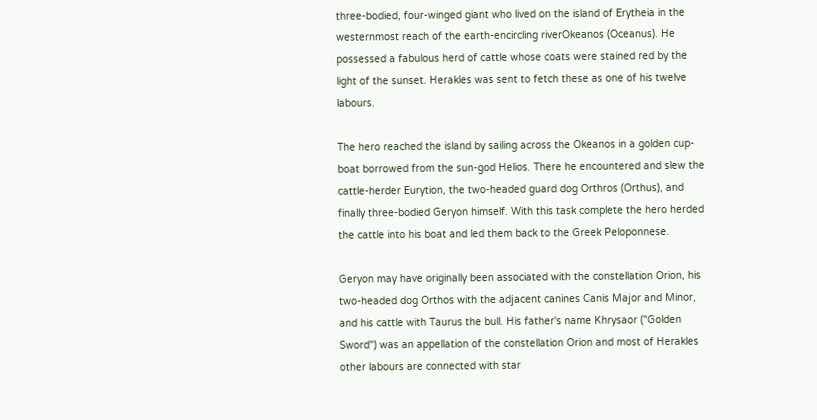three-bodied, four-winged giant who lived on the island of Erytheia in the westernmost reach of the earth-encircling riverOkeanos (Oceanus). He possessed a fabulous herd of cattle whose coats were stained red by the light of the sunset. Herakles was sent to fetch these as one of his twelve labours.

The hero reached the island by sailing across the Okeanos in a golden cup-boat borrowed from the sun-god Helios. There he encountered and slew the cattle-herder Eurytion, the two-headed guard dog Orthros (Orthus), and finally three-bodied Geryon himself. With this task complete the hero herded the cattle into his boat and led them back to the Greek Peloponnese.

Geryon may have originally been associated with the constellation Orion, his two-headed dog Orthos with the adjacent canines Canis Major and Minor, and his cattle with Taurus the bull. His father's name Khrysaor ("Golden Sword") was an appellation of the constellation Orion and most of Herakles other labours are connected with star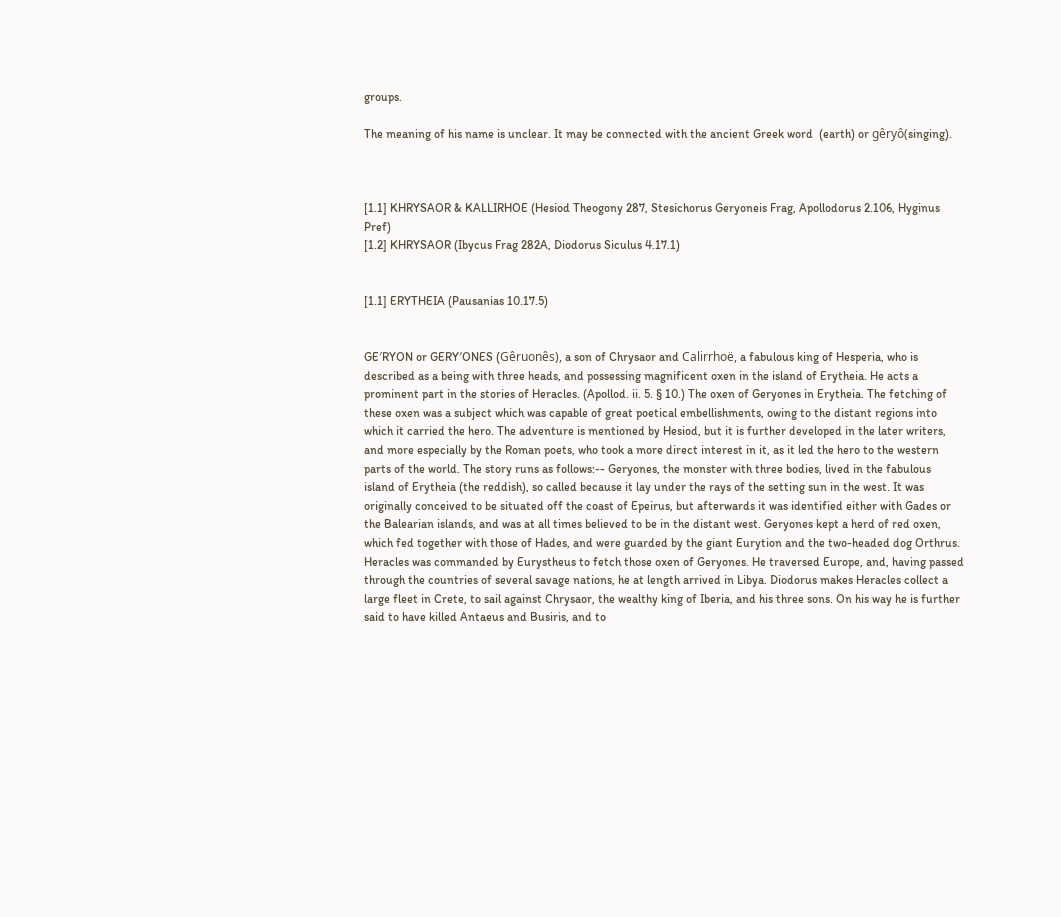groups.

The meaning of his name is unclear. It may be connected with the ancient Greek word  (earth) or gêryô(singing).



[1.1] KHRYSAOR & KALLIRHOE (Hesiod Theogony 287, Stesichorus Geryoneis Frag, Apollodorus 2.106, Hyginus Pref)
[1.2] KHRYSAOR (Ibycus Frag 282A, Diodorus Siculus 4.17.1)


[1.1] ERYTHEIA (Pausanias 10.17.5)


GE′RYON or GERY′ONES (Gêruonês), a son of Chrysaor and Calirrhoë, a fabulous king of Hesperia, who is described as a being with three heads, and possessing magnificent oxen in the island of Erytheia. He acts a prominent part in the stories of Heracles. (Apollod. ii. 5. § 10.) The oxen of Geryones in Erytheia. The fetching of these oxen was a subject which was capable of great poetical embellishments, owing to the distant regions into which it carried the hero. The adventure is mentioned by Hesiod, but it is further developed in the later writers, and more especially by the Roman poets, who took a more direct interest in it, as it led the hero to the western parts of the world. The story runs as follows:-- Geryones, the monster with three bodies, lived in the fabulous island of Erytheia (the reddish), so called because it lay under the rays of the setting sun in the west. It was originally conceived to be situated off the coast of Epeirus, but afterwards it was identified either with Gades or the Balearian islands, and was at all times believed to be in the distant west. Geryones kept a herd of red oxen, which fed together with those of Hades, and were guarded by the giant Eurytion and the two-headed dog Orthrus. Heracles was commanded by Eurystheus to fetch those oxen of Geryones. He traversed Europe, and, having passed through the countries of several savage nations, he at length arrived in Libya. Diodorus makes Heracles collect a large fleet in Crete, to sail against Chrysaor, the wealthy king of Iberia, and his three sons. On his way he is further said to have killed Antaeus and Busiris, and to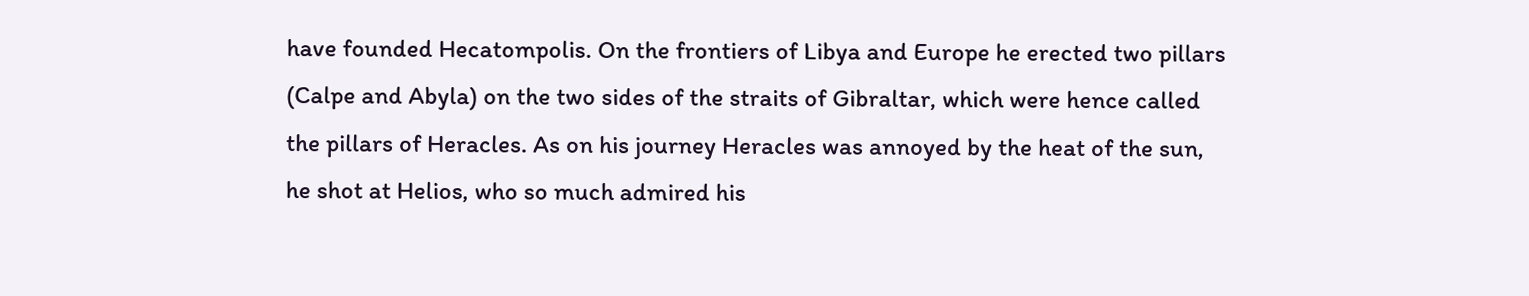have founded Hecatompolis. On the frontiers of Libya and Europe he erected two pillars (Calpe and Abyla) on the two sides of the straits of Gibraltar, which were hence called the pillars of Heracles. As on his journey Heracles was annoyed by the heat of the sun, he shot at Helios, who so much admired his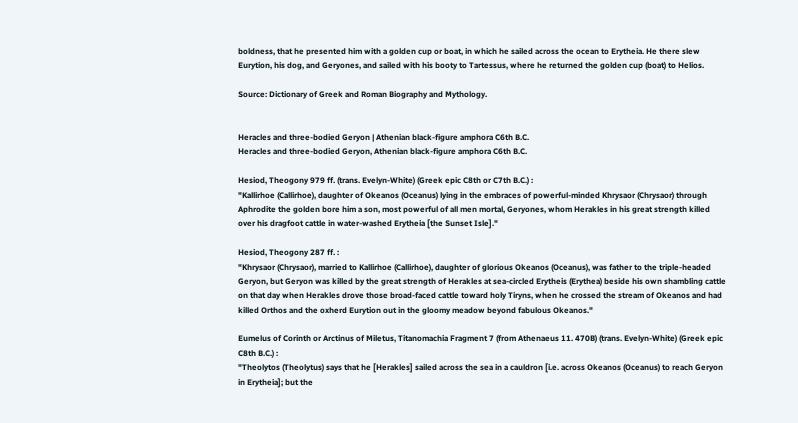boldness, that he presented him with a golden cup or boat, in which he sailed across the ocean to Erytheia. He there slew Eurytion, his dog, and Geryones, and sailed with his booty to Tartessus, where he returned the golden cup (boat) to Helios.

Source: Dictionary of Greek and Roman Biography and Mythology.


Heracles and three-bodied Geryon | Athenian black-figure amphora C6th B.C.
Heracles and three-bodied Geryon, Athenian black-figure amphora C6th B.C.

Hesiod, Theogony 979 ff. (trans. Evelyn-White) (Greek epic C8th or C7th B.C.) :
"Kallirhoe (Callirhoe), daughter of Okeanos (Oceanus) lying in the embraces of powerful-minded Khrysaor (Chrysaor) through Aphrodite the golden bore him a son, most powerful of all men mortal, Geryones, whom Herakles in his great strength killed over his dragfoot cattle in water-washed Erytheia [the Sunset Isle]."

Hesiod, Theogony 287 ff. :
"Khrysaor (Chrysaor), married to Kallirhoe (Callirhoe), daughter of glorious Okeanos (Oceanus), was father to the triple-headed Geryon, but Geryon was killed by the great strength of Herakles at sea-circled Erytheis (Erythea) beside his own shambling cattle on that day when Herakles drove those broad-faced cattle toward holy Tiryns, when he crossed the stream of Okeanos and had killed Orthos and the oxherd Eurytion out in the gloomy meadow beyond fabulous Okeanos."

Eumelus of Corinth or Arctinus of Miletus, Titanomachia Fragment 7 (from Athenaeus 11. 470B) (trans. Evelyn-White) (Greek epic C8th B.C.) :
"Theolytos (Theolytus) says that he [Herakles] sailed across the sea in a cauldron [i.e. across Okeanos (Oceanus) to reach Geryon in Erytheia]; but the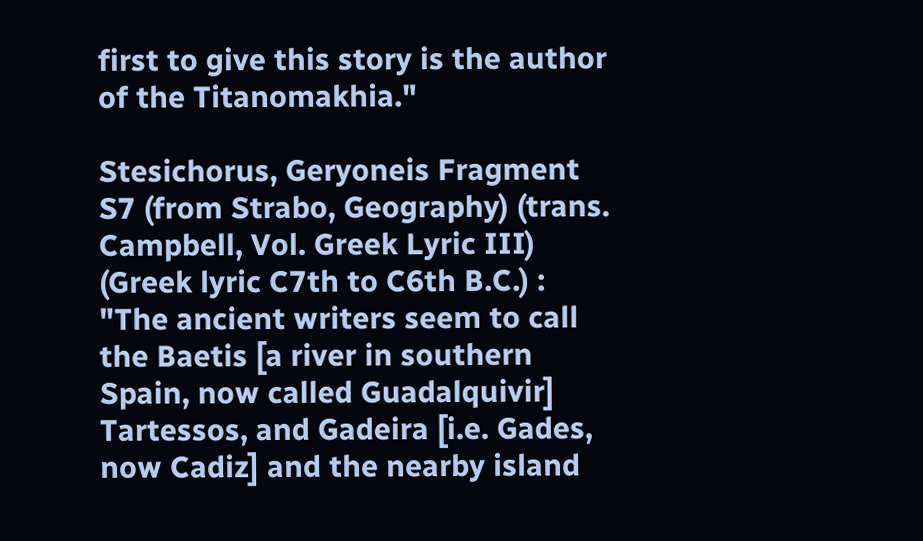first to give this story is the author of the Titanomakhia."

Stesichorus, Geryoneis Fragment S7 (from Strabo, Geography) (trans. Campbell, Vol. Greek Lyric III) (Greek lyric C7th to C6th B.C.) :
"The ancient writers seem to call the Baetis [a river in southern Spain, now called Guadalquivir] Tartessos, and Gadeira [i.e. Gades, now Cadiz] and the nearby island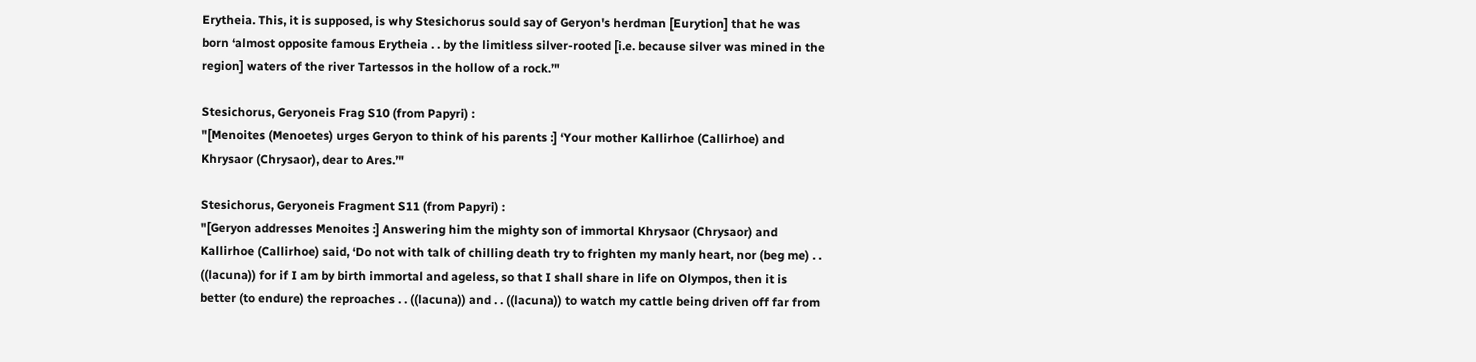Erytheia. This, it is supposed, is why Stesichorus sould say of Geryon's herdman [Eurytion] that he was born ‘almost opposite famous Erytheia . . by the limitless silver-rooted [i.e. because silver was mined in the region] waters of the river Tartessos in the hollow of a rock.’"

Stesichorus, Geryoneis Frag S10 (from Papyri) :
"[Menoites (Menoetes) urges Geryon to think of his parents :] ‘Your mother Kallirhoe (Callirhoe) and Khrysaor (Chrysaor), dear to Ares.’"

Stesichorus, Geryoneis Fragment S11 (from Papyri) :
"[Geryon addresses Menoites :] Answering him the mighty son of immortal Khrysaor (Chrysaor) and Kallirhoe (Callirhoe) said, ‘Do not with talk of chilling death try to frighten my manly heart, nor (beg me) . . ((lacuna)) for if I am by birth immortal and ageless, so that I shall share in life on Olympos, then it is better (to endure) the reproaches . . ((lacuna)) and . . ((lacuna)) to watch my cattle being driven off far from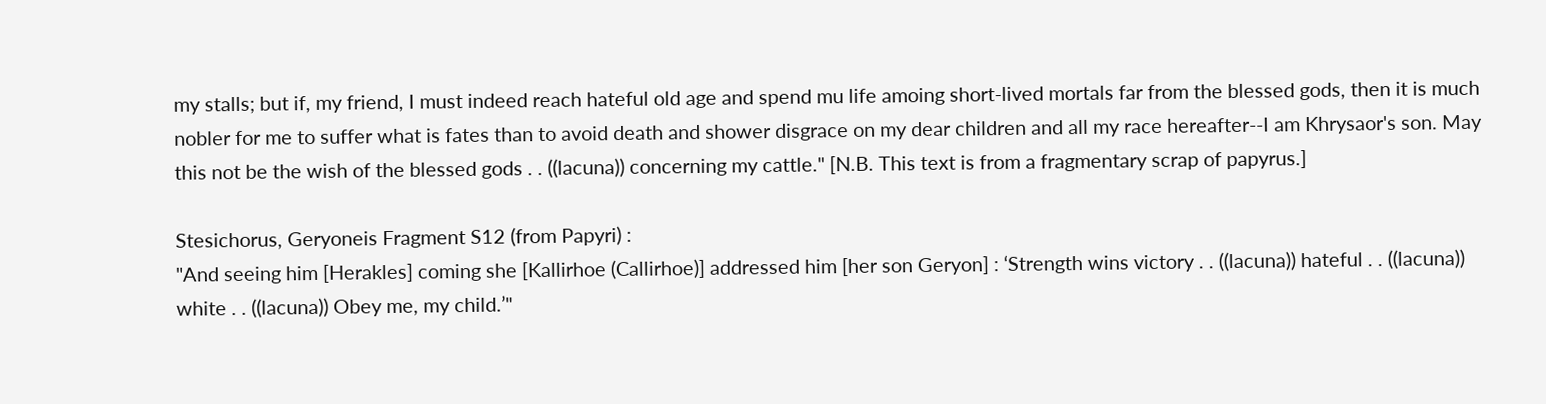my stalls; but if, my friend, I must indeed reach hateful old age and spend mu life amoing short-lived mortals far from the blessed gods, then it is much nobler for me to suffer what is fates than to avoid death and shower disgrace on my dear children and all my race hereafter--I am Khrysaor's son. May this not be the wish of the blessed gods . . ((lacuna)) concerning my cattle." [N.B. This text is from a fragmentary scrap of papyrus.]

Stesichorus, Geryoneis Fragment S12 (from Papyri) :
"And seeing him [Herakles] coming she [Kallirhoe (Callirhoe)] addressed him [her son Geryon] : ‘Strength wins victory . . ((lacuna)) hateful . . ((lacuna)) white . . ((lacuna)) Obey me, my child.’"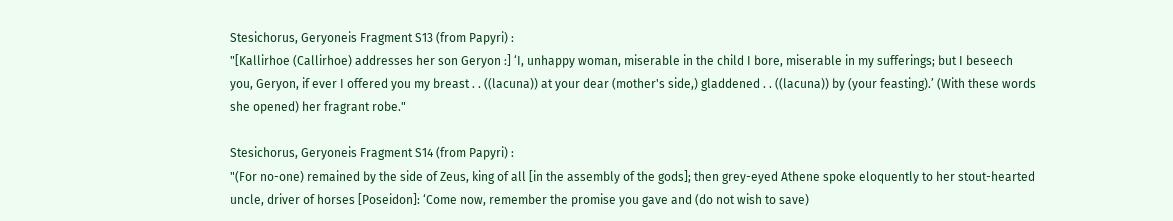Stesichorus, Geryoneis Fragment S13 (from Papyri) :
"[Kallirhoe (Callirhoe) addresses her son Geryon :] ‘I, unhappy woman, miserable in the child I bore, miserable in my sufferings; but I beseech you, Geryon, if ever I offered you my breast . . ((lacuna)) at your dear (mother's side,) gladdened . . ((lacuna)) by (your feasting).’ (With these words she opened) her fragrant robe."

Stesichorus, Geryoneis Fragment S14 (from Papyri) :
"(For no-one) remained by the side of Zeus, king of all [in the assembly of the gods]; then grey-eyed Athene spoke eloquently to her stout-hearted uncle, driver of horses [Poseidon]: ‘Come now, remember the promise you gave and (do not wish to save)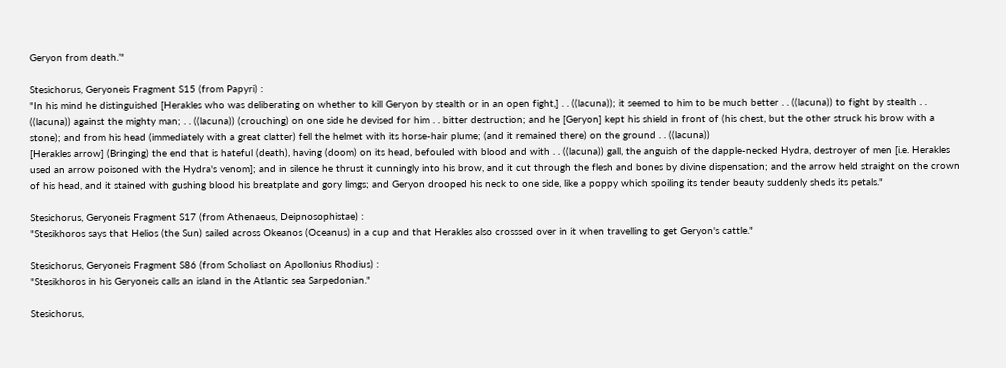Geryon from death.’"

Stesichorus, Geryoneis Fragment S15 (from Papyri) :
"In his mind he distinguished [Herakles who was deliberating on whether to kill Geryon by stealth or in an open fight,] . . ((lacuna)); it seemed to him to be much better . . ((lacuna)) to fight by stealth . . ((lacuna)) against the mighty man; . . ((lacuna)) (crouching) on one side he devised for him . . bitter destruction; and he [Geryon] kept his shield in front of (his chest, but the other struck his brow with a stone); and from his head (immediately with a great clatter) fell the helmet with its horse-hair plume; (and it remained there) on the ground . . ((lacuna))
[Herakles arrow] (Bringing) the end that is hateful (death), having (doom) on its head, befouled with blood and with . . ((lacuna)) gall, the anguish of the dapple-necked Hydra, destroyer of men [i.e. Herakles used an arrow poisoned with the Hydra's venom]; and in silence he thrust it cunningly into his brow, and it cut through the flesh and bones by divine dispensation; and the arrow held straight on the crown of his head, and it stained with gushing blood his breatplate and gory limgs; and Geryon drooped his neck to one side, like a poppy which spoiling its tender beauty suddenly sheds its petals."

Stesichorus, Geryoneis Fragment S17 (from Athenaeus, Deipnosophistae) :
"Stesikhoros says that Helios (the Sun) sailed across Okeanos (Oceanus) in a cup and that Herakles also crosssed over in it when travelling to get Geryon's cattle."

Stesichorus, Geryoneis Fragment S86 (from Scholiast on Apollonius Rhodius) :
"Stesikhoros in his Geryoneis calls an island in the Atlantic sea Sarpedonian."

Stesichorus,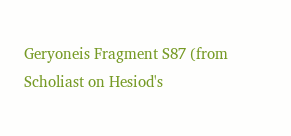Geryoneis Fragment S87 (from Scholiast on Hesiod's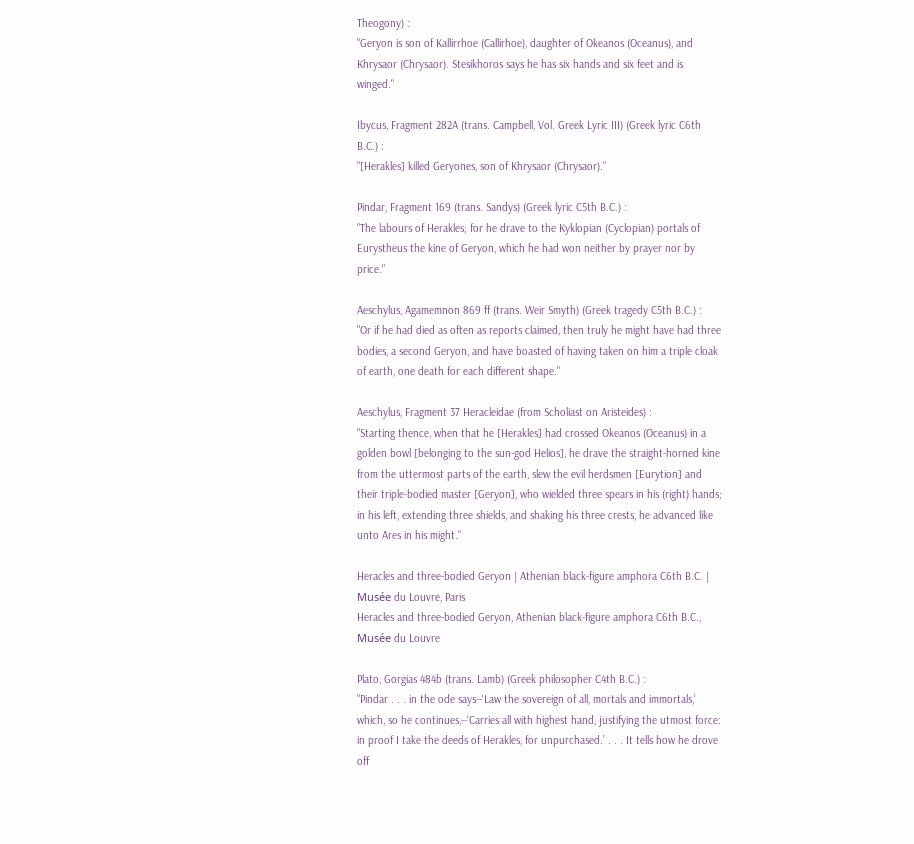Theogony) :
"Geryon is son of Kallirrhoe (Callirhoe), daughter of Okeanos (Oceanus), and Khrysaor (Chrysaor). Stesikhoros says he has six hands and six feet and is winged."

Ibycus, Fragment 282A (trans. Campbell, Vol. Greek Lyric III) (Greek lyric C6th B.C.) :
"[Herakles] killed Geryones, son of Khrysaor (Chrysaor)."

Pindar, Fragment 169 (trans. Sandys) (Greek lyric C5th B.C.) :
"The labours of Herakles; for he drave to the Kyklopian (Cyclopian) portals of Eurystheus the kine of Geryon, which he had won neither by prayer nor by price."

Aeschylus, Agamemnon 869 ff (trans. Weir Smyth) (Greek tragedy C5th B.C.) :
"Or if he had died as often as reports claimed, then truly he might have had three bodies, a second Geryon, and have boasted of having taken on him a triple cloak of earth, one death for each different shape."

Aeschylus, Fragment 37 Heracleidae (from Scholiast on Aristeides) :
"Starting thence, when that he [Herakles] had crossed Okeanos (Oceanus) in a golden bowl [belonging to the sun-god Helios], he drave the straight-horned kine from the uttermost parts of the earth, slew the evil herdsmen [Eurytion] and their triple-bodied master [Geryon], who wielded three spears in his (right) hands; in his left, extending three shields, and shaking his three crests, he advanced like unto Ares in his might."

Heracles and three-bodied Geryon | Athenian black-figure amphora C6th B.C. | Musée du Louvre, Paris
Heracles and three-bodied Geryon, Athenian black-figure amphora C6th B.C., Musée du Louvre

Plato, Gorgias 484b (trans. Lamb) (Greek philosopher C4th B.C.) :
"Pindar . . . in the ode says--‘Law the sovereign of all, mortals and immortals,’ which, so he continues,--‘Carries all with highest hand, justifying the utmost force: in proof I take the deeds of Herakles, for unpurchased.’ . . . It tells how he drove off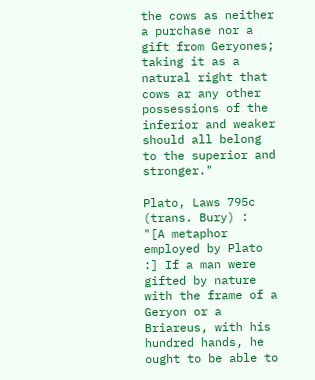the cows as neither a purchase nor a gift from Geryones; taking it as a natural right that cows ar any other possessions of the inferior and weaker should all belong to the superior and stronger."

Plato, Laws 795c (trans. Bury) :
"[A metaphor employed by Plato :] If a man were gifted by nature with the frame of a Geryon or a Briareus, with his hundred hands, he ought to be able to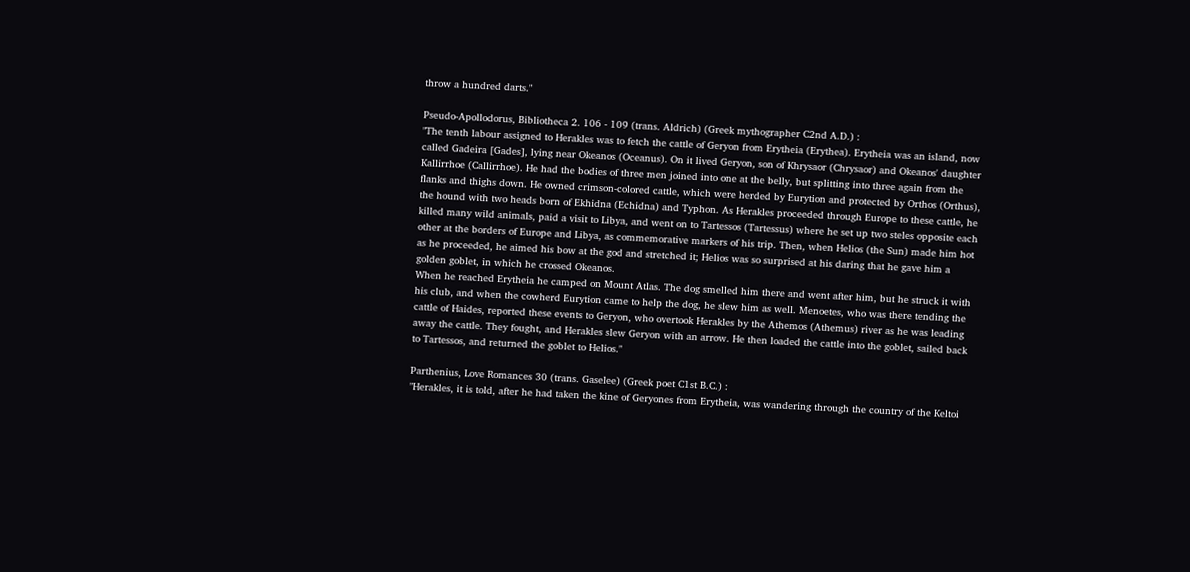throw a hundred darts."

Pseudo-Apollodorus, Bibliotheca 2. 106 - 109 (trans. Aldrich) (Greek mythographer C2nd A.D.) :
"The tenth labour assigned to Herakles was to fetch the cattle of Geryon from Erytheia (Erythea). Erytheia was an island, now called Gadeira [Gades], lying near Okeanos (Oceanus). On it lived Geryon, son of Khrysaor (Chrysaor) and Okeanos' daughter Kallirrhoe (Callirrhoe). He had the bodies of three men joined into one at the belly, but splitting into three again from the flanks and thighs down. He owned crimson-colored cattle, which were herded by Eurytion and protected by Orthos (Orthus), the hound with two heads born of Ekhidna (Echidna) and Typhon. As Herakles proceeded through Europe to these cattle, he killed many wild animals, paid a visit to Libya, and went on to Tartessos (Tartessus) where he set up two steles opposite each other at the borders of Europe and Libya, as commemorative markers of his trip. Then, when Helios (the Sun) made him hot as he proceeded, he aimed his bow at the god and stretched it; Helios was so surprised at his daring that he gave him a golden goblet, in which he crossed Okeanos.
When he reached Erytheia he camped on Mount Atlas. The dog smelled him there and went after him, but he struck it with his club, and when the cowherd Eurytion came to help the dog, he slew him as well. Menoetes, who was there tending the cattle of Haides, reported these events to Geryon, who overtook Herakles by the Athemos (Athemus) river as he was leading away the cattle. They fought, and Herakles slew Geryon with an arrow. He then loaded the cattle into the goblet, sailed back to Tartessos, and returned the goblet to Helios."

Parthenius, Love Romances 30 (trans. Gaselee) (Greek poet C1st B.C.) :
"Herakles, it is told, after he had taken the kine of Geryones from Erytheia, was wandering through the country of the Keltoi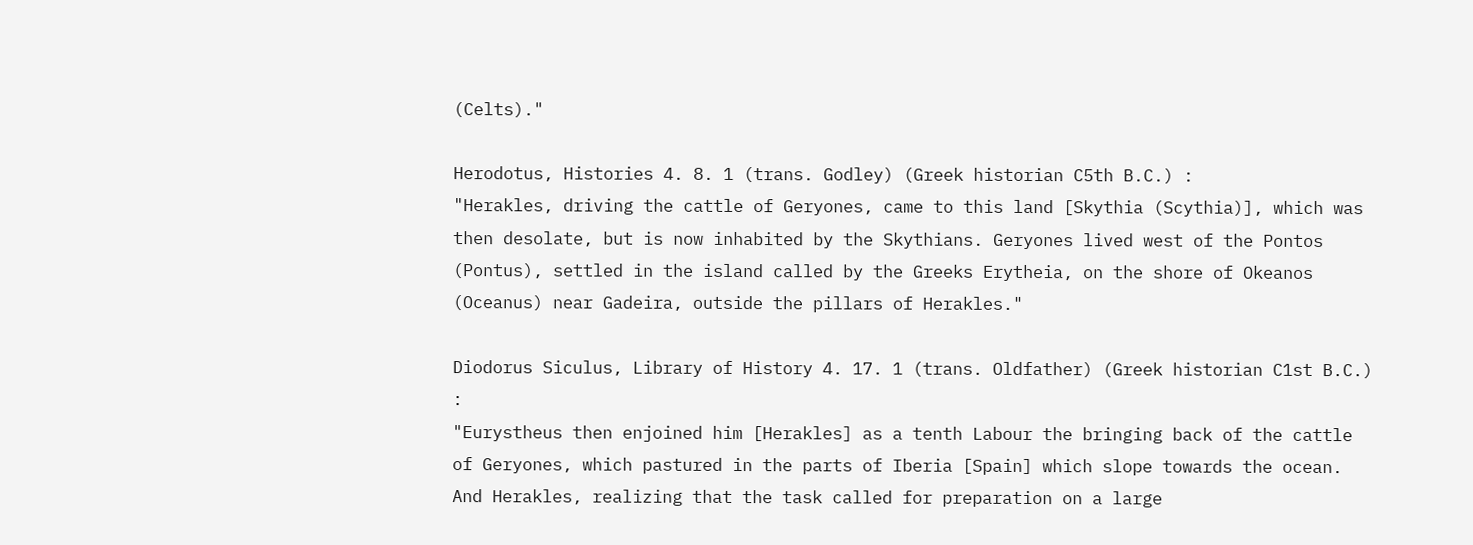(Celts)."

Herodotus, Histories 4. 8. 1 (trans. Godley) (Greek historian C5th B.C.) :
"Herakles, driving the cattle of Geryones, came to this land [Skythia (Scythia)], which was then desolate, but is now inhabited by the Skythians. Geryones lived west of the Pontos (Pontus), settled in the island called by the Greeks Erytheia, on the shore of Okeanos (Oceanus) near Gadeira, outside the pillars of Herakles."

Diodorus Siculus, Library of History 4. 17. 1 (trans. Oldfather) (Greek historian C1st B.C.) :
"Eurystheus then enjoined him [Herakles] as a tenth Labour the bringing back of the cattle of Geryones, which pastured in the parts of Iberia [Spain] which slope towards the ocean. And Herakles, realizing that the task called for preparation on a large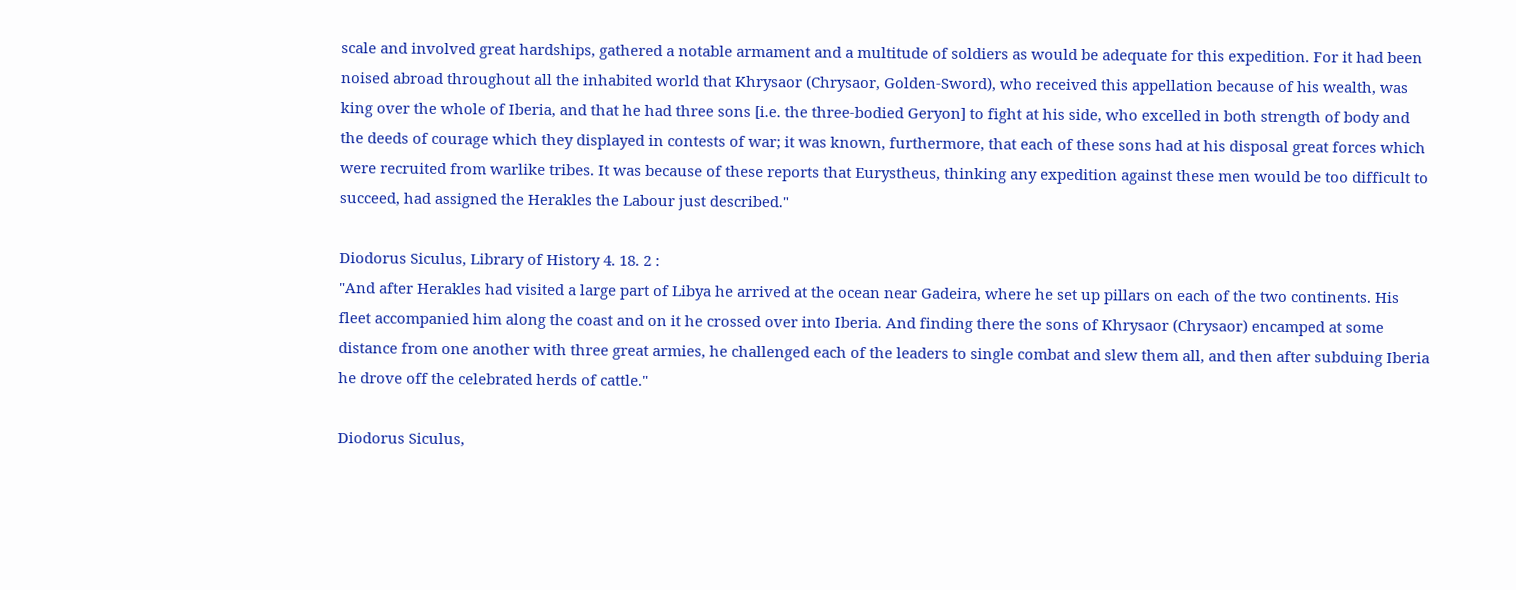scale and involved great hardships, gathered a notable armament and a multitude of soldiers as would be adequate for this expedition. For it had been noised abroad throughout all the inhabited world that Khrysaor (Chrysaor, Golden-Sword), who received this appellation because of his wealth, was king over the whole of Iberia, and that he had three sons [i.e. the three-bodied Geryon] to fight at his side, who excelled in both strength of body and the deeds of courage which they displayed in contests of war; it was known, furthermore, that each of these sons had at his disposal great forces which were recruited from warlike tribes. It was because of these reports that Eurystheus, thinking any expedition against these men would be too difficult to succeed, had assigned the Herakles the Labour just described."

Diodorus Siculus, Library of History 4. 18. 2 :
"And after Herakles had visited a large part of Libya he arrived at the ocean near Gadeira, where he set up pillars on each of the two continents. His fleet accompanied him along the coast and on it he crossed over into Iberia. And finding there the sons of Khrysaor (Chrysaor) encamped at some distance from one another with three great armies, he challenged each of the leaders to single combat and slew them all, and then after subduing Iberia he drove off the celebrated herds of cattle."

Diodorus Siculus,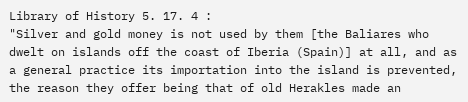Library of History 5. 17. 4 :
"Silver and gold money is not used by them [the Baliares who dwelt on islands off the coast of Iberia (Spain)] at all, and as a general practice its importation into the island is prevented, the reason they offer being that of old Herakles made an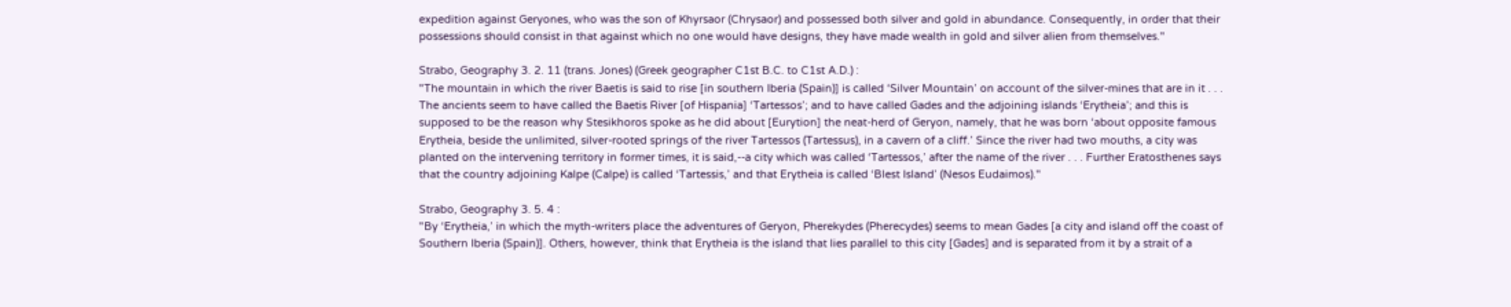expedition against Geryones, who was the son of Khyrsaor (Chrysaor) and possessed both silver and gold in abundance. Consequently, in order that their possessions should consist in that against which no one would have designs, they have made wealth in gold and silver alien from themselves."

Strabo, Geography 3. 2. 11 (trans. Jones) (Greek geographer C1st B.C. to C1st A.D.) :
"The mountain in which the river Baetis is said to rise [in southern Iberia (Spain)] is called ‘Silver Mountain’ on account of the silver-mines that are in it . . . The ancients seem to have called the Baetis River [of Hispania] ‘Tartessos’; and to have called Gades and the adjoining islands ‘Erytheia’; and this is supposed to be the reason why Stesikhoros spoke as he did about [Eurytion] the neat-herd of Geryon, namely, that he was born ‘about opposite famous Erytheia, beside the unlimited, silver-rooted springs of the river Tartessos (Tartessus), in a cavern of a cliff.’ Since the river had two mouths, a city was planted on the intervening territory in former times, it is said,--a city which was called ‘Tartessos,’ after the name of the river . . . Further Eratosthenes says that the country adjoining Kalpe (Calpe) is called ‘Tartessis,’ and that Erytheia is called ‘Blest Island’ (Nesos Eudaimos)."

Strabo, Geography 3. 5. 4 :
"By ‘Erytheia,’ in which the myth-writers place the adventures of Geryon, Pherekydes (Pherecydes) seems to mean Gades [a city and island off the coast of Southern Iberia (Spain)]. Others, however, think that Erytheia is the island that lies parallel to this city [Gades] and is separated from it by a strait of a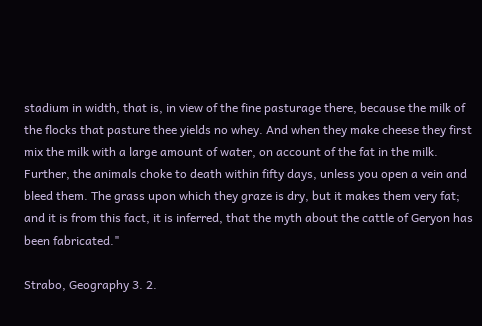stadium in width, that is, in view of the fine pasturage there, because the milk of the flocks that pasture thee yields no whey. And when they make cheese they first mix the milk with a large amount of water, on account of the fat in the milk. Further, the animals choke to death within fifty days, unless you open a vein and bleed them. The grass upon which they graze is dry, but it makes them very fat; and it is from this fact, it is inferred, that the myth about the cattle of Geryon has been fabricated."

Strabo, Geography 3. 2.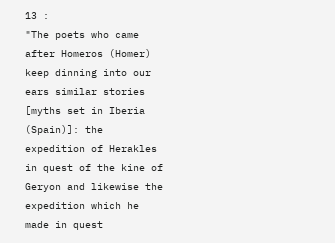13 :
"The poets who came after Homeros (Homer) keep dinning into our ears similar stories [myths set in Iberia (Spain)]: the expedition of Herakles in quest of the kine of Geryon and likewise the expedition which he made in quest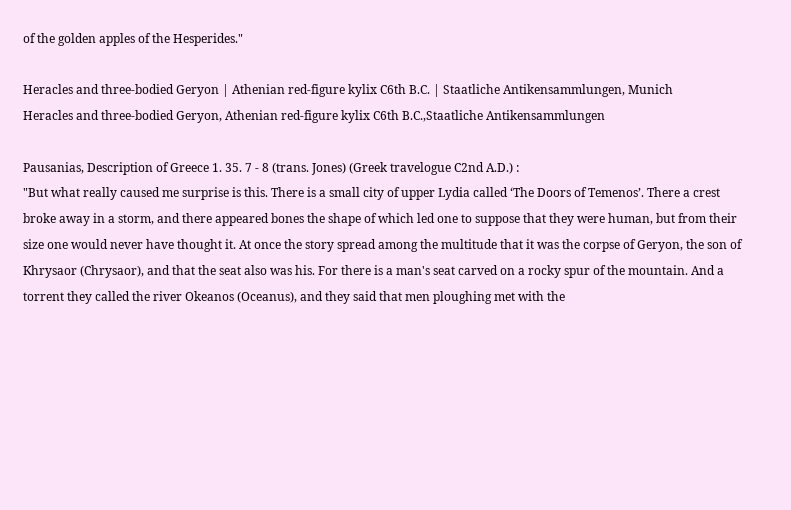of the golden apples of the Hesperides."

Heracles and three-bodied Geryon | Athenian red-figure kylix C6th B.C. | Staatliche Antikensammlungen, Munich
Heracles and three-bodied Geryon, Athenian red-figure kylix C6th B.C.,Staatliche Antikensammlungen

Pausanias, Description of Greece 1. 35. 7 - 8 (trans. Jones) (Greek travelogue C2nd A.D.) :
"But what really caused me surprise is this. There is a small city of upper Lydia called ‘The Doors of Temenos’. There a crest broke away in a storm, and there appeared bones the shape of which led one to suppose that they were human, but from their size one would never have thought it. At once the story spread among the multitude that it was the corpse of Geryon, the son of Khrysaor (Chrysaor), and that the seat also was his. For there is a man's seat carved on a rocky spur of the mountain. And a torrent they called the river Okeanos (Oceanus), and they said that men ploughing met with the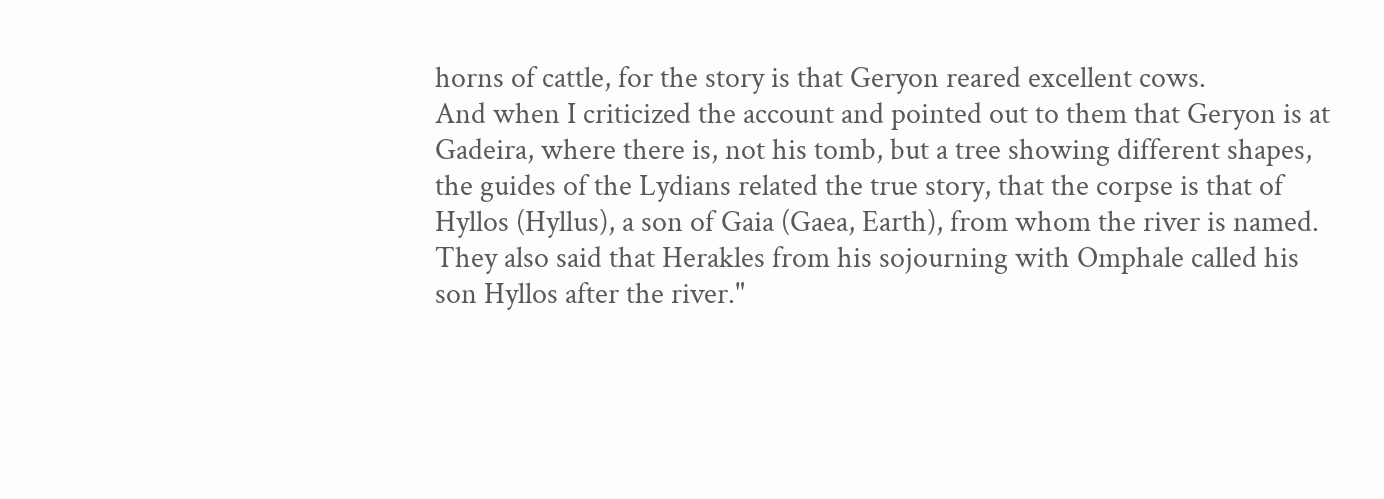horns of cattle, for the story is that Geryon reared excellent cows.
And when I criticized the account and pointed out to them that Geryon is at Gadeira, where there is, not his tomb, but a tree showing different shapes, the guides of the Lydians related the true story, that the corpse is that of Hyllos (Hyllus), a son of Gaia (Gaea, Earth), from whom the river is named. They also said that Herakles from his sojourning with Omphale called his son Hyllos after the river."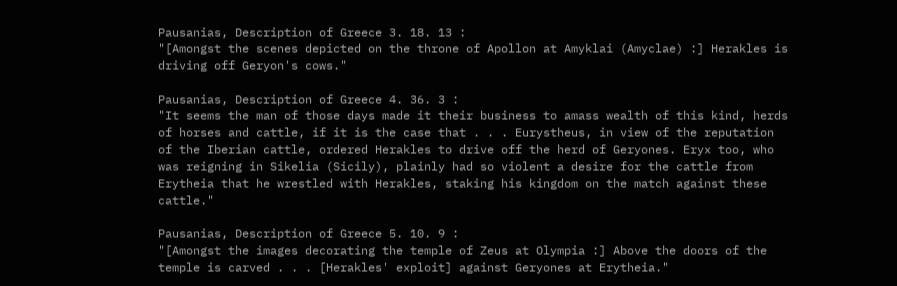Pausanias, Description of Greece 3. 18. 13 :
"[Amongst the scenes depicted on the throne of Apollon at Amyklai (Amyclae) :] Herakles is driving off Geryon's cows."

Pausanias, Description of Greece 4. 36. 3 :
"It seems the man of those days made it their business to amass wealth of this kind, herds of horses and cattle, if it is the case that . . . Eurystheus, in view of the reputation of the Iberian cattle, ordered Herakles to drive off the herd of Geryones. Eryx too, who was reigning in Sikelia (Sicily), plainly had so violent a desire for the cattle from Erytheia that he wrestled with Herakles, staking his kingdom on the match against these cattle."

Pausanias, Description of Greece 5. 10. 9 :
"[Amongst the images decorating the temple of Zeus at Olympia :] Above the doors of the temple is carved . . . [Herakles' exploit] against Geryones at Erytheia."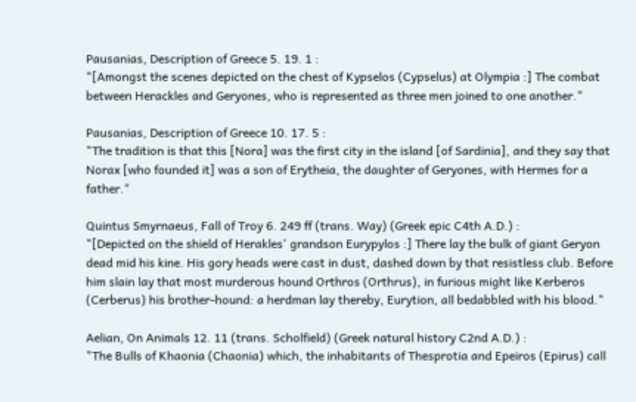Pausanias, Description of Greece 5. 19. 1 :
"[Amongst the scenes depicted on the chest of Kypselos (Cypselus) at Olympia :] The combat between Herackles and Geryones, who is represented as three men joined to one another."

Pausanias, Description of Greece 10. 17. 5 :
"The tradition is that this [Nora] was the first city in the island [of Sardinia], and they say that Norax [who founded it] was a son of Erytheia, the daughter of Geryones, with Hermes for a father."

Quintus Smyrnaeus, Fall of Troy 6. 249 ff (trans. Way) (Greek epic C4th A.D.) :
"[Depicted on the shield of Herakles' grandson Eurypylos :] There lay the bulk of giant Geryon dead mid his kine. His gory heads were cast in dust, dashed down by that resistless club. Before him slain lay that most murderous hound Orthros (Orthrus), in furious might like Kerberos (Cerberus) his brother-hound: a herdman lay thereby, Eurytion, all bedabbled with his blood."

Aelian, On Animals 12. 11 (trans. Scholfield) (Greek natural history C2nd A.D.) :
"The Bulls of Khaonia (Chaonia) which, the inhabitants of Thesprotia and Epeiros (Epirus) call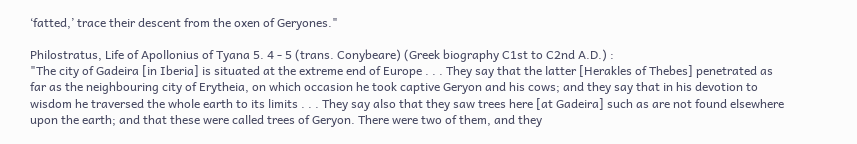‘fatted,’ trace their descent from the oxen of Geryones."

Philostratus, Life of Apollonius of Tyana 5. 4 - 5 (trans. Conybeare) (Greek biography C1st to C2nd A.D.) :
"The city of Gadeira [in Iberia] is situated at the extreme end of Europe . . . They say that the latter [Herakles of Thebes] penetrated as far as the neighbouring city of Erytheia, on which occasion he took captive Geryon and his cows; and they say that in his devotion to wisdom he traversed the whole earth to its limits . . . They say also that they saw trees here [at Gadeira] such as are not found elsewhere upon the earth; and that these were called trees of Geryon. There were two of them, and they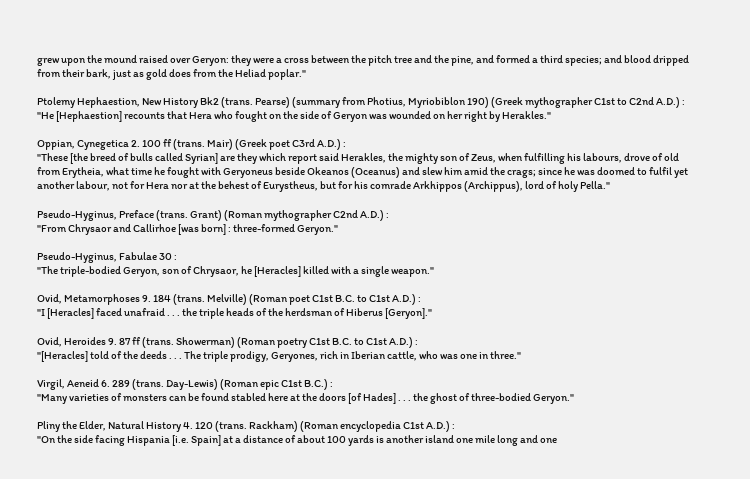grew upon the mound raised over Geryon: they were a cross between the pitch tree and the pine, and formed a third species; and blood dripped from their bark, just as gold does from the Heliad poplar."

Ptolemy Hephaestion, New History Bk2 (trans. Pearse) (summary from Photius, Myriobiblon 190) (Greek mythographer C1st to C2nd A.D.) :
"He [Hephaestion] recounts that Hera who fought on the side of Geryon was wounded on her right by Herakles."

Oppian, Cynegetica 2. 100 ff (trans. Mair) (Greek poet C3rd A.D.) :
"These [the breed of bulls called Syrian] are they which report said Herakles, the mighty son of Zeus, when fulfilling his labours, drove of old from Erytheia, what time he fought with Geryoneus beside Okeanos (Oceanus) and slew him amid the crags; since he was doomed to fulfil yet another labour, not for Hera nor at the behest of Eurystheus, but for his comrade Arkhippos (Archippus), lord of holy Pella."

Pseudo-Hyginus, Preface (trans. Grant) (Roman mythographer C2nd A.D.) :
"From Chrysaor and Callirhoe [was born] : three-formed Geryon."

Pseudo-Hyginus, Fabulae 30 :
"The triple-bodied Geryon, son of Chrysaor, he [Heracles] killed with a single weapon."

Ovid, Metamorphoses 9. 184 (trans. Melville) (Roman poet C1st B.C. to C1st A.D.) :
"I [Heracles] faced unafraid . . . the triple heads of the herdsman of Hiberus [Geryon]."

Ovid, Heroides 9. 87 ff (trans. Showerman) (Roman poetry C1st B.C. to C1st A.D.) :
"[Heracles] told of the deeds . . . The triple prodigy, Geryones, rich in Iberian cattle, who was one in three."

Virgil, Aeneid 6. 289 (trans. Day-Lewis) (Roman epic C1st B.C.) :
"Many varieties of monsters can be found stabled here at the doors [of Hades] . . . the ghost of three-bodied Geryon."

Pliny the Elder, Natural History 4. 120 (trans. Rackham) (Roman encyclopedia C1st A.D.) :
"On the side facing Hispania [i.e. Spain] at a distance of about 100 yards is another island one mile long and one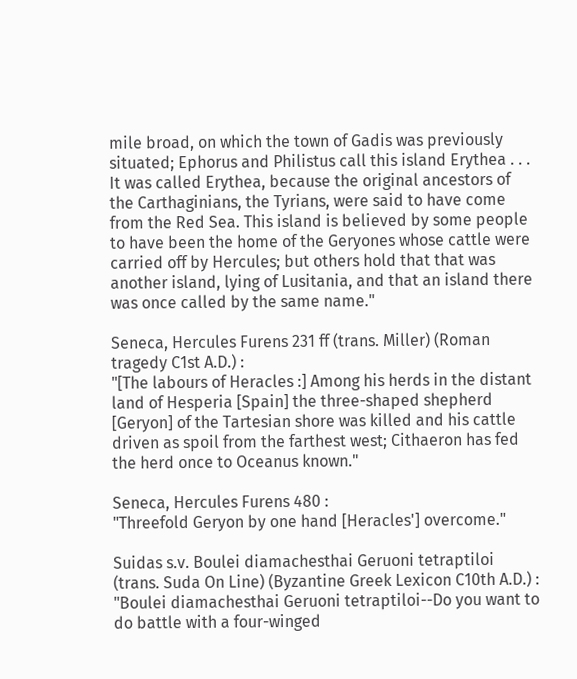mile broad, on which the town of Gadis was previously situated; Ephorus and Philistus call this island Erythea . . . It was called Erythea, because the original ancestors of the Carthaginians, the Tyrians, were said to have come from the Red Sea. This island is believed by some people to have been the home of the Geryones whose cattle were carried off by Hercules; but others hold that that was another island, lying of Lusitania, and that an island there was once called by the same name."

Seneca, Hercules Furens 231 ff (trans. Miller) (Roman tragedy C1st A.D.) :
"[The labours of Heracles :] Among his herds in the distant land of Hesperia [Spain] the three-shaped shepherd [Geryon] of the Tartesian shore was killed and his cattle driven as spoil from the farthest west; Cithaeron has fed the herd once to Oceanus known."

Seneca, Hercules Furens 480 :
"Threefold Geryon by one hand [Heracles'] overcome."

Suidas s.v. Boulei diamachesthai Geruoni tetraptiloi (trans. Suda On Line) (Byzantine Greek Lexicon C10th A.D.) :
"Boulei diamachesthai Geruoni tetraptiloi--Do you want to do battle with a four-winged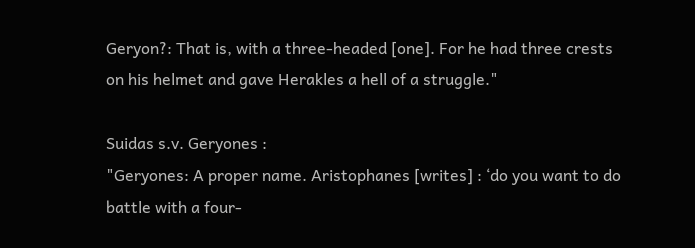Geryon?: That is, with a three-headed [one]. For he had three crests on his helmet and gave Herakles a hell of a struggle."

Suidas s.v. Geryones :
"Geryones: A proper name. Aristophanes [writes] : ‘do you want to do battle with a four-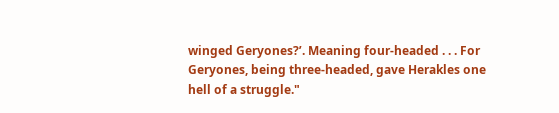winged Geryones?’. Meaning four-headed . . . For Geryones, being three-headed, gave Herakles one hell of a struggle."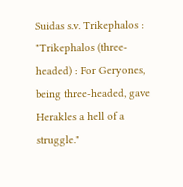Suidas s.v. Trikephalos :
"Trikephalos (three-headed) : For Geryones, being three-headed, gave Herakles a hell of a struggle."